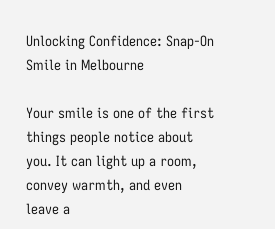Unlocking Confidence: Snap-On Smile in Melbourne

Your smile is one of the first things people notice about you. It can light up a room, convey warmth, and even leave a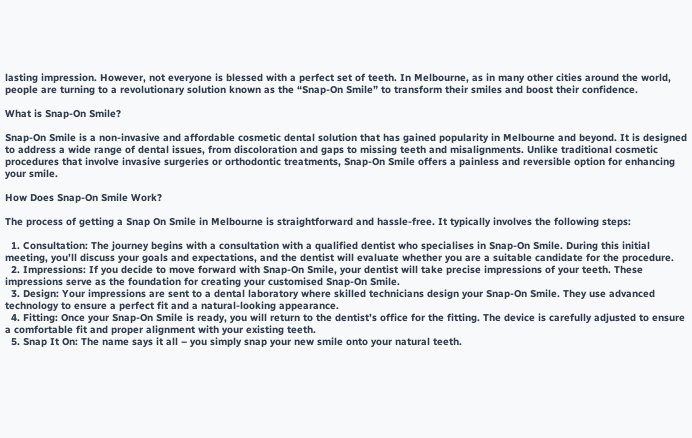lasting impression. However, not everyone is blessed with a perfect set of teeth. In Melbourne, as in many other cities around the world, people are turning to a revolutionary solution known as the “Snap-On Smile” to transform their smiles and boost their confidence.

What is Snap-On Smile?

Snap-On Smile is a non-invasive and affordable cosmetic dental solution that has gained popularity in Melbourne and beyond. It is designed to address a wide range of dental issues, from discoloration and gaps to missing teeth and misalignments. Unlike traditional cosmetic procedures that involve invasive surgeries or orthodontic treatments, Snap-On Smile offers a painless and reversible option for enhancing your smile.

How Does Snap-On Smile Work?

The process of getting a Snap On Smile in Melbourne is straightforward and hassle-free. It typically involves the following steps:

  1. Consultation: The journey begins with a consultation with a qualified dentist who specialises in Snap-On Smile. During this initial meeting, you’ll discuss your goals and expectations, and the dentist will evaluate whether you are a suitable candidate for the procedure.
  2. Impressions: If you decide to move forward with Snap-On Smile, your dentist will take precise impressions of your teeth. These impressions serve as the foundation for creating your customised Snap-On Smile.
  3. Design: Your impressions are sent to a dental laboratory where skilled technicians design your Snap-On Smile. They use advanced technology to ensure a perfect fit and a natural-looking appearance.
  4. Fitting: Once your Snap-On Smile is ready, you will return to the dentist’s office for the fitting. The device is carefully adjusted to ensure a comfortable fit and proper alignment with your existing teeth.
  5. Snap It On: The name says it all – you simply snap your new smile onto your natural teeth.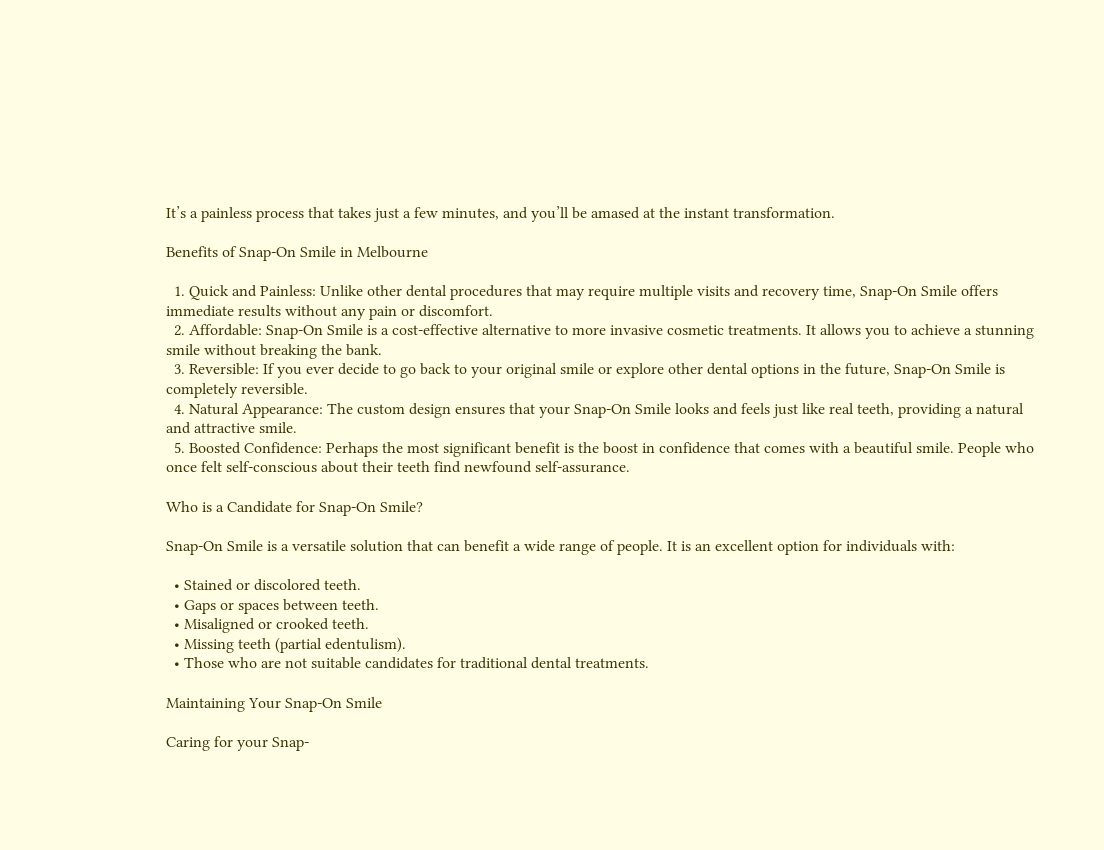It’s a painless process that takes just a few minutes, and you’ll be amased at the instant transformation.

Benefits of Snap-On Smile in Melbourne

  1. Quick and Painless: Unlike other dental procedures that may require multiple visits and recovery time, Snap-On Smile offers immediate results without any pain or discomfort.
  2. Affordable: Snap-On Smile is a cost-effective alternative to more invasive cosmetic treatments. It allows you to achieve a stunning smile without breaking the bank.
  3. Reversible: If you ever decide to go back to your original smile or explore other dental options in the future, Snap-On Smile is completely reversible.
  4. Natural Appearance: The custom design ensures that your Snap-On Smile looks and feels just like real teeth, providing a natural and attractive smile.
  5. Boosted Confidence: Perhaps the most significant benefit is the boost in confidence that comes with a beautiful smile. People who once felt self-conscious about their teeth find newfound self-assurance.

Who is a Candidate for Snap-On Smile?

Snap-On Smile is a versatile solution that can benefit a wide range of people. It is an excellent option for individuals with:

  • Stained or discolored teeth.
  • Gaps or spaces between teeth.
  • Misaligned or crooked teeth.
  • Missing teeth (partial edentulism).
  • Those who are not suitable candidates for traditional dental treatments.

Maintaining Your Snap-On Smile

Caring for your Snap-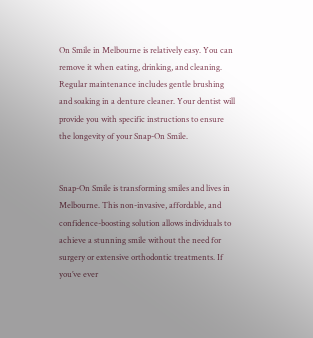On Smile in Melbourne is relatively easy. You can remove it when eating, drinking, and cleaning. Regular maintenance includes gentle brushing and soaking in a denture cleaner. Your dentist will provide you with specific instructions to ensure the longevity of your Snap-On Smile.


Snap-On Smile is transforming smiles and lives in Melbourne. This non-invasive, affordable, and confidence-boosting solution allows individuals to achieve a stunning smile without the need for surgery or extensive orthodontic treatments. If you’ve ever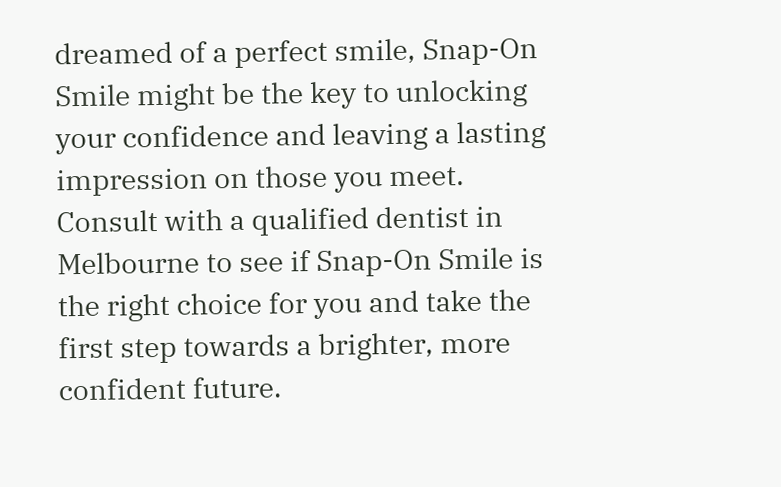dreamed of a perfect smile, Snap-On Smile might be the key to unlocking your confidence and leaving a lasting impression on those you meet. Consult with a qualified dentist in Melbourne to see if Snap-On Smile is the right choice for you and take the first step towards a brighter, more confident future.